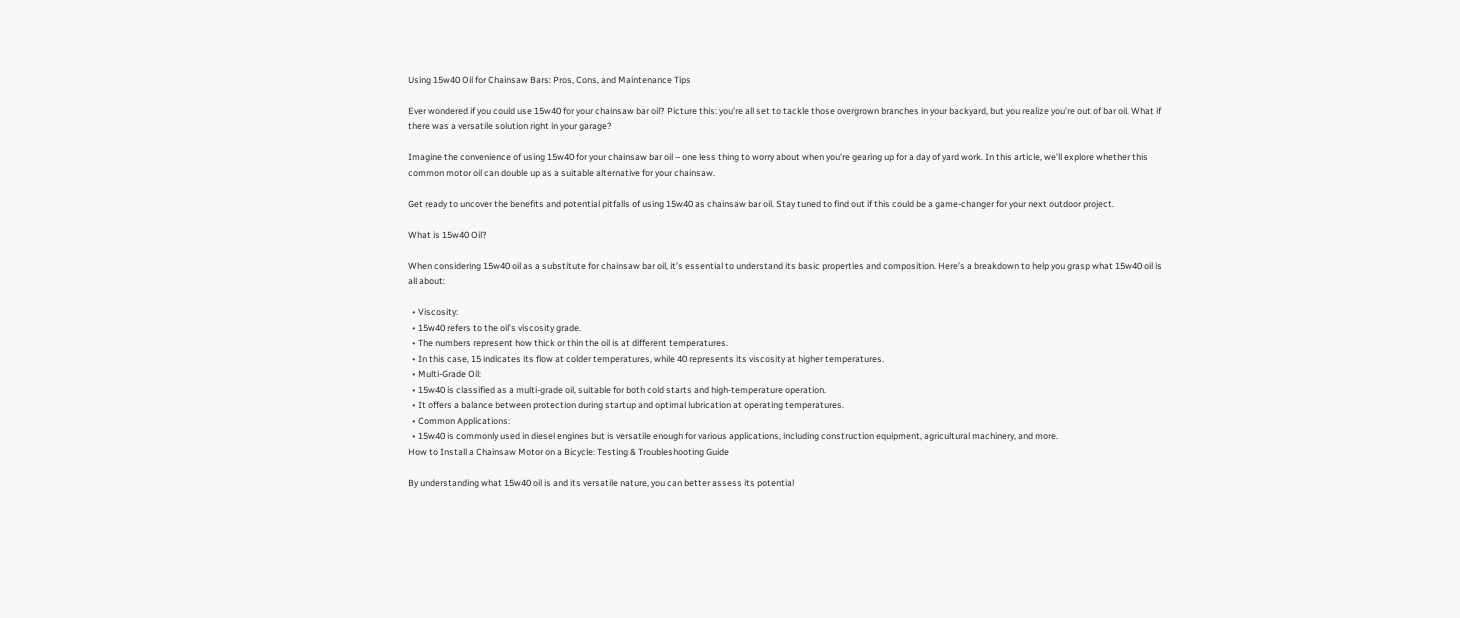Using 15w40 Oil for Chainsaw Bars: Pros, Cons, and Maintenance Tips

Ever wondered if you could use 15w40 for your chainsaw bar oil? Picture this: you’re all set to tackle those overgrown branches in your backyard, but you realize you’re out of bar oil. What if there was a versatile solution right in your garage?

Imagine the convenience of using 15w40 for your chainsaw bar oil – one less thing to worry about when you’re gearing up for a day of yard work. In this article, we’ll explore whether this common motor oil can double up as a suitable alternative for your chainsaw.

Get ready to uncover the benefits and potential pitfalls of using 15w40 as chainsaw bar oil. Stay tuned to find out if this could be a game-changer for your next outdoor project.

What is 15w40 Oil?

When considering 15w40 oil as a substitute for chainsaw bar oil, it’s essential to understand its basic properties and composition. Here’s a breakdown to help you grasp what 15w40 oil is all about:

  • Viscosity:
  • 15w40 refers to the oil’s viscosity grade.
  • The numbers represent how thick or thin the oil is at different temperatures.
  • In this case, 15 indicates its flow at colder temperatures, while 40 represents its viscosity at higher temperatures.
  • Multi-Grade Oil:
  • 15w40 is classified as a multi-grade oil, suitable for both cold starts and high-temperature operation.
  • It offers a balance between protection during startup and optimal lubrication at operating temperatures.
  • Common Applications:
  • 15w40 is commonly used in diesel engines but is versatile enough for various applications, including construction equipment, agricultural machinery, and more.
How to Install a Chainsaw Motor on a Bicycle: Testing & Troubleshooting Guide

By understanding what 15w40 oil is and its versatile nature, you can better assess its potential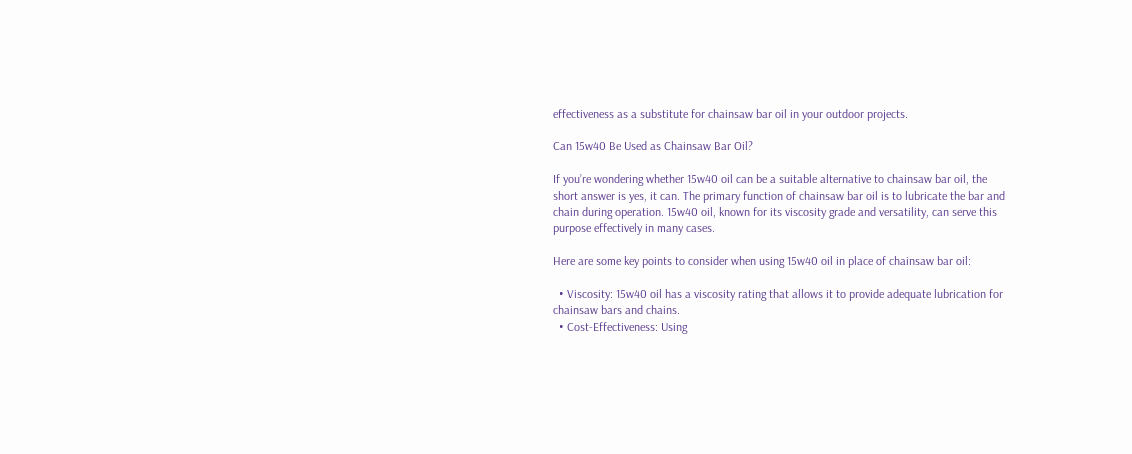effectiveness as a substitute for chainsaw bar oil in your outdoor projects.

Can 15w40 Be Used as Chainsaw Bar Oil?

If you’re wondering whether 15w40 oil can be a suitable alternative to chainsaw bar oil, the short answer is yes, it can. The primary function of chainsaw bar oil is to lubricate the bar and chain during operation. 15w40 oil, known for its viscosity grade and versatility, can serve this purpose effectively in many cases.

Here are some key points to consider when using 15w40 oil in place of chainsaw bar oil:

  • Viscosity: 15w40 oil has a viscosity rating that allows it to provide adequate lubrication for chainsaw bars and chains.
  • Cost-Effectiveness: Using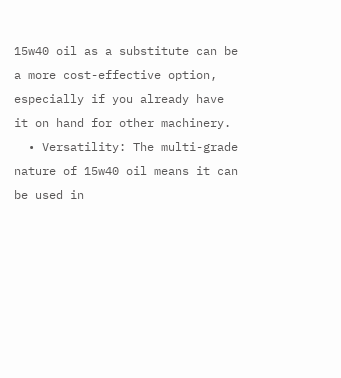15w40 oil as a substitute can be a more cost-effective option, especially if you already have it on hand for other machinery.
  • Versatility: The multi-grade nature of 15w40 oil means it can be used in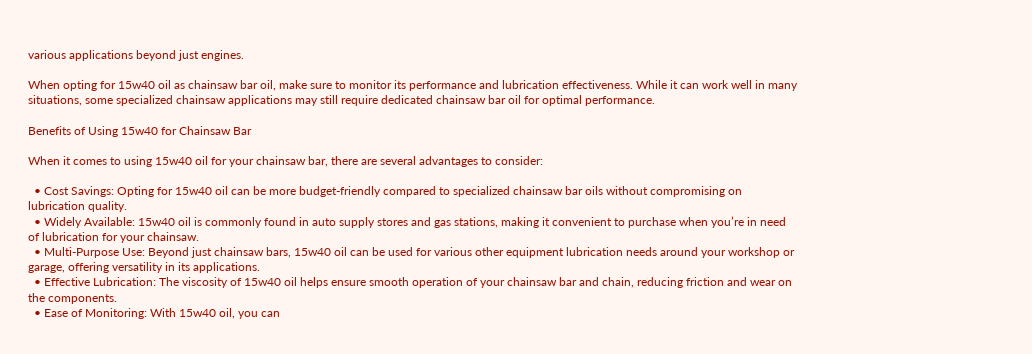various applications beyond just engines.

When opting for 15w40 oil as chainsaw bar oil, make sure to monitor its performance and lubrication effectiveness. While it can work well in many situations, some specialized chainsaw applications may still require dedicated chainsaw bar oil for optimal performance.

Benefits of Using 15w40 for Chainsaw Bar

When it comes to using 15w40 oil for your chainsaw bar, there are several advantages to consider:

  • Cost Savings: Opting for 15w40 oil can be more budget-friendly compared to specialized chainsaw bar oils without compromising on lubrication quality.
  • Widely Available: 15w40 oil is commonly found in auto supply stores and gas stations, making it convenient to purchase when you’re in need of lubrication for your chainsaw.
  • Multi-Purpose Use: Beyond just chainsaw bars, 15w40 oil can be used for various other equipment lubrication needs around your workshop or garage, offering versatility in its applications.
  • Effective Lubrication: The viscosity of 15w40 oil helps ensure smooth operation of your chainsaw bar and chain, reducing friction and wear on the components.
  • Ease of Monitoring: With 15w40 oil, you can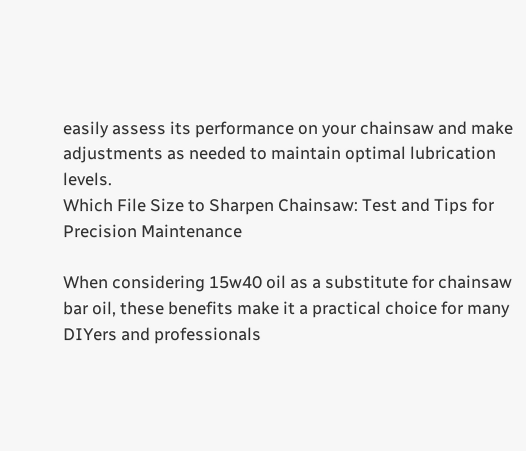easily assess its performance on your chainsaw and make adjustments as needed to maintain optimal lubrication levels.
Which File Size to Sharpen Chainsaw: Test and Tips for Precision Maintenance

When considering 15w40 oil as a substitute for chainsaw bar oil, these benefits make it a practical choice for many DIYers and professionals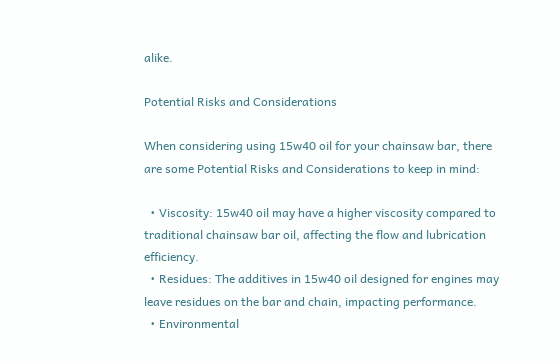alike.

Potential Risks and Considerations

When considering using 15w40 oil for your chainsaw bar, there are some Potential Risks and Considerations to keep in mind:

  • Viscosity: 15w40 oil may have a higher viscosity compared to traditional chainsaw bar oil, affecting the flow and lubrication efficiency.
  • Residues: The additives in 15w40 oil designed for engines may leave residues on the bar and chain, impacting performance.
  • Environmental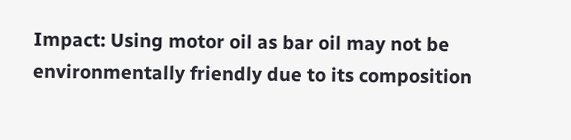Impact: Using motor oil as bar oil may not be environmentally friendly due to its composition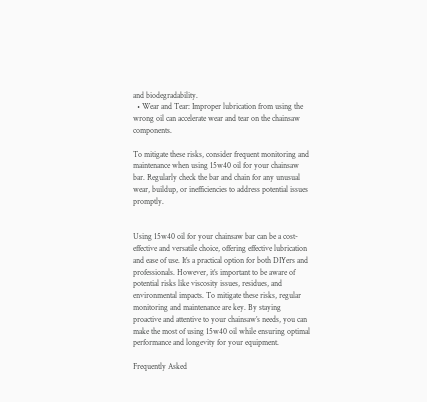and biodegradability.
  • Wear and Tear: Improper lubrication from using the wrong oil can accelerate wear and tear on the chainsaw components.

To mitigate these risks, consider frequent monitoring and maintenance when using 15w40 oil for your chainsaw bar. Regularly check the bar and chain for any unusual wear, buildup, or inefficiencies to address potential issues promptly.


Using 15w40 oil for your chainsaw bar can be a cost-effective and versatile choice, offering effective lubrication and ease of use. It’s a practical option for both DIYers and professionals. However, it’s important to be aware of potential risks like viscosity issues, residues, and environmental impacts. To mitigate these risks, regular monitoring and maintenance are key. By staying proactive and attentive to your chainsaw’s needs, you can make the most of using 15w40 oil while ensuring optimal performance and longevity for your equipment.

Frequently Asked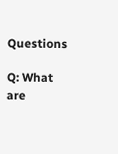Questions

Q: What are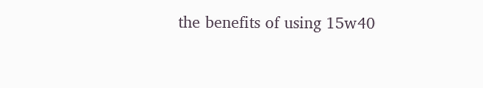the benefits of using 15w40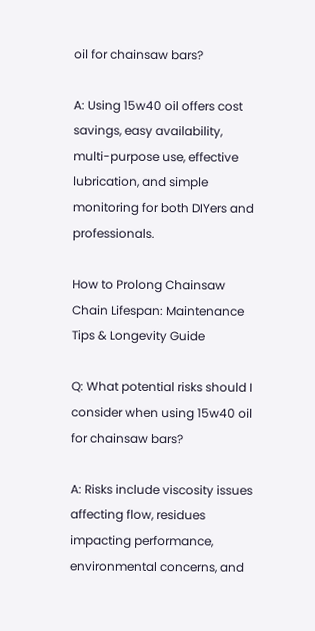oil for chainsaw bars?

A: Using 15w40 oil offers cost savings, easy availability, multi-purpose use, effective lubrication, and simple monitoring for both DIYers and professionals.

How to Prolong Chainsaw Chain Lifespan: Maintenance Tips & Longevity Guide

Q: What potential risks should I consider when using 15w40 oil for chainsaw bars?

A: Risks include viscosity issues affecting flow, residues impacting performance, environmental concerns, and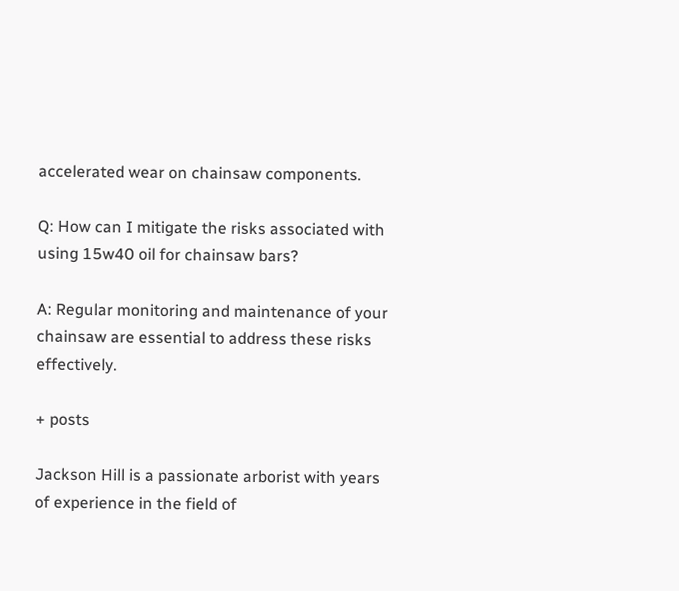accelerated wear on chainsaw components.

Q: How can I mitigate the risks associated with using 15w40 oil for chainsaw bars?

A: Regular monitoring and maintenance of your chainsaw are essential to address these risks effectively.

+ posts

Jackson Hill is a passionate arborist with years of experience in the field of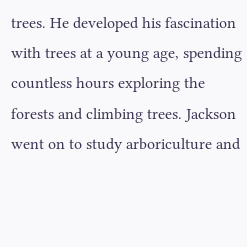trees. He developed his fascination with trees at a young age, spending countless hours exploring the forests and climbing trees. Jackson went on to study arboriculture and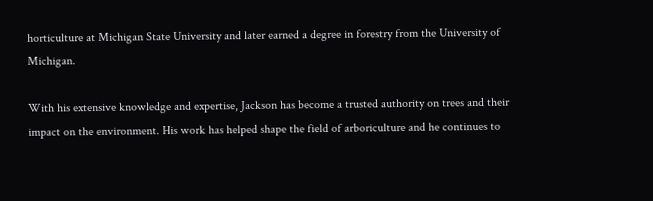horticulture at Michigan State University and later earned a degree in forestry from the University of Michigan.

With his extensive knowledge and expertise, Jackson has become a trusted authority on trees and their impact on the environment. His work has helped shape the field of arboriculture and he continues to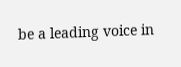be a leading voice in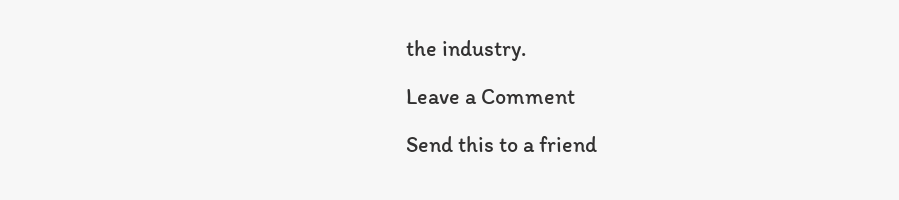the industry.

Leave a Comment

Send this to a friend